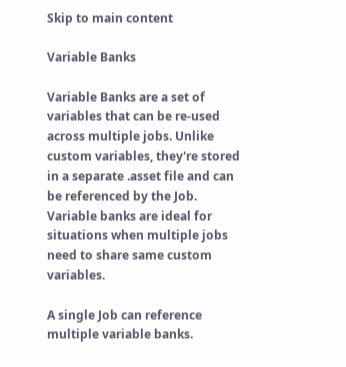Skip to main content

Variable Banks

Variable Banks are a set of variables that can be re-used across multiple jobs. Unlike custom variables, they're stored in a separate .asset file and can be referenced by the Job. Variable banks are ideal for situations when multiple jobs need to share same custom variables.

A single Job can reference multiple variable banks.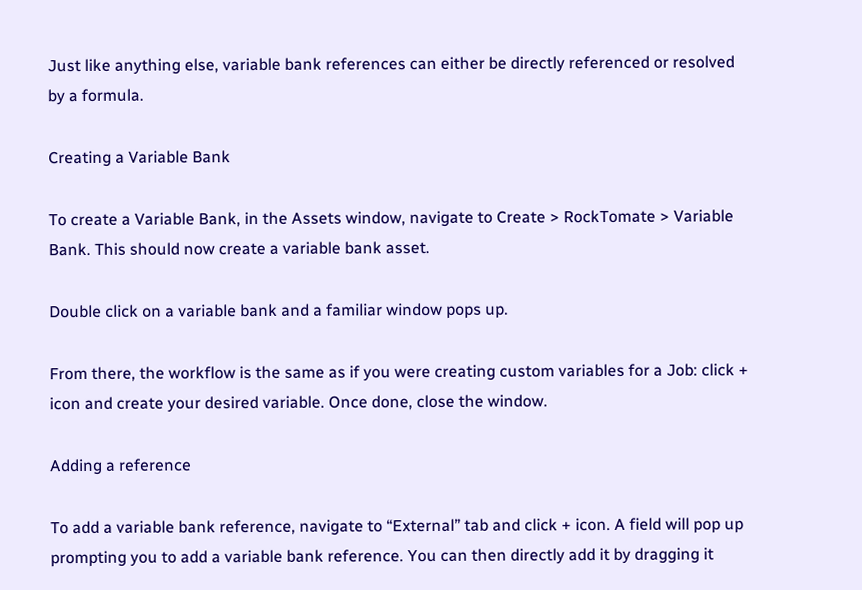Just like anything else, variable bank references can either be directly referenced or resolved by a formula.

Creating a Variable Bank

To create a Variable Bank, in the Assets window, navigate to Create > RockTomate > Variable Bank. This should now create a variable bank asset.

Double click on a variable bank and a familiar window pops up.

From there, the workflow is the same as if you were creating custom variables for a Job: click + icon and create your desired variable. Once done, close the window.

Adding a reference

To add a variable bank reference, navigate to “External” tab and click + icon. A field will pop up prompting you to add a variable bank reference. You can then directly add it by dragging it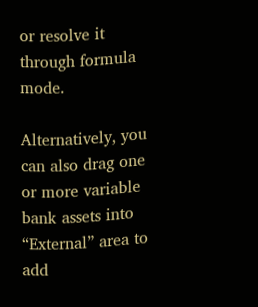or resolve it through formula mode.

Alternatively, you can also drag one or more variable bank assets into “External” area to add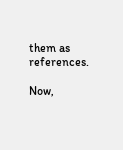them as references.

Now,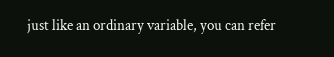just like an ordinary variable, you can refer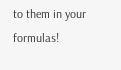to them in your formulas!